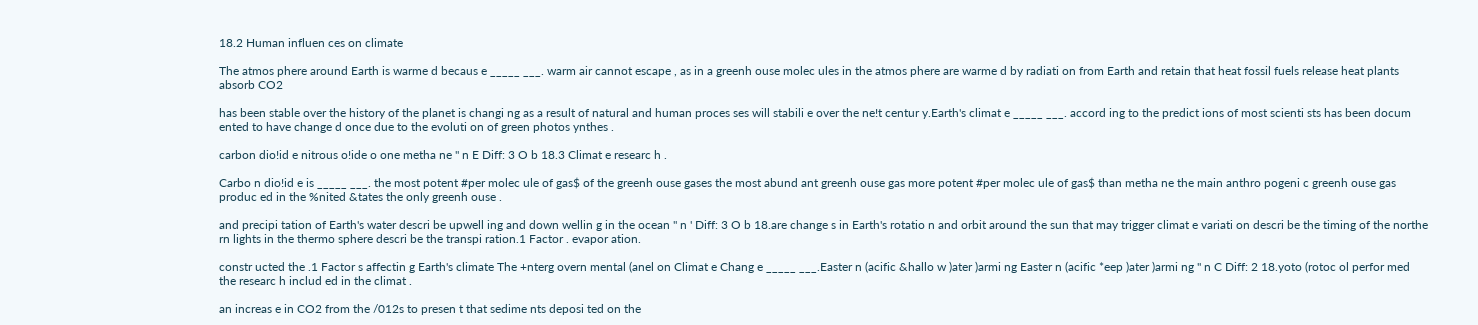18.2 Human influen ces on climate

The atmos phere around Earth is warme d becaus e _____ ___. warm air cannot escape , as in a greenh ouse molec ules in the atmos phere are warme d by radiati on from Earth and retain that heat fossil fuels release heat plants absorb CO2

has been stable over the history of the planet is changi ng as a result of natural and human proces ses will stabili e over the ne!t centur y.Earth's climat e _____ ___. accord ing to the predict ions of most scienti sts has been docum ented to have change d once due to the evoluti on of green photos ynthes .

carbon dio!id e nitrous o!ide o one metha ne " n E Diff: 3 O b 18.3 Climat e researc h .

Carbo n dio!id e is _____ ___. the most potent #per molec ule of gas$ of the greenh ouse gases the most abund ant greenh ouse gas more potent #per molec ule of gas$ than metha ne the main anthro pogeni c greenh ouse gas produc ed in the %nited &tates the only greenh ouse .

and precipi tation of Earth's water descri be upwell ing and down wellin g in the ocean " n ' Diff: 3 O b 18.are change s in Earth's rotatio n and orbit around the sun that may trigger climat e variati on descri be the timing of the northe rn lights in the thermo sphere descri be the transpi ration.1 Factor . evapor ation.

constr ucted the .1 Factor s affectin g Earth's climate The +nterg overn mental (anel on Climat e Chang e _____ ___.Easter n (acific &hallo w )ater )armi ng Easter n (acific *eep )ater )armi ng " n C Diff: 2 18.yoto (rotoc ol perfor med the researc h includ ed in the climat .

an increas e in CO2 from the /012s to presen t that sedime nts deposi ted on the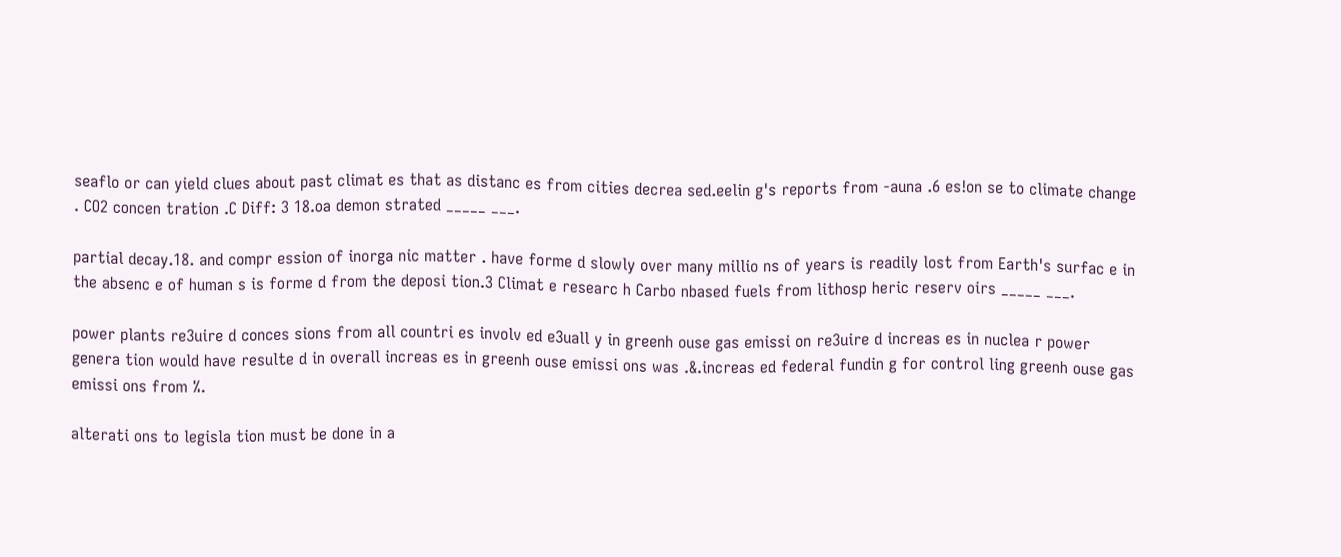seaflo or can yield clues about past climat es that as distanc es from cities decrea sed.eelin g's reports from -auna .6 es!on se to climate change . CO2 concen tration .C Diff: 3 18.oa demon strated _____ ___.

partial decay.18. and compr ession of inorga nic matter . have forme d slowly over many millio ns of years is readily lost from Earth's surfac e in the absenc e of human s is forme d from the deposi tion.3 Climat e researc h Carbo nbased fuels from lithosp heric reserv oirs _____ ___.

power plants re3uire d conces sions from all countri es involv ed e3uall y in greenh ouse gas emissi on re3uire d increas es in nuclea r power genera tion would have resulte d in overall increas es in greenh ouse emissi ons was .&.increas ed federal fundin g for control ling greenh ouse gas emissi ons from %.

alterati ons to legisla tion must be done in a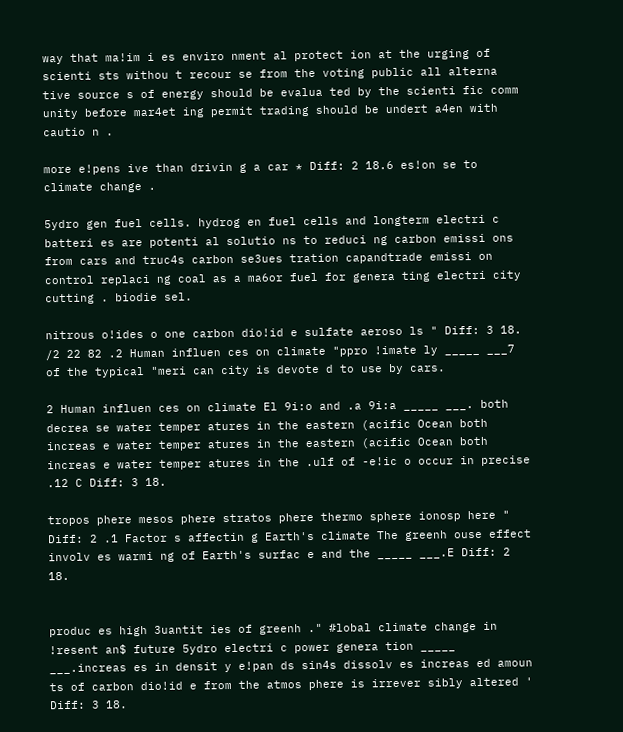way that ma!im i es enviro nment al protect ion at the urging of scienti sts withou t recour se from the voting public all alterna tive source s of energy should be evalua ted by the scienti fic comm unity before mar4et ing permit trading should be undert a4en with cautio n .

more e!pens ive than drivin g a car * Diff: 2 18.6 es!on se to climate change .

5ydro gen fuel cells. hydrog en fuel cells and longterm electri c batteri es are potenti al solutio ns to reduci ng carbon emissi ons from cars and truc4s carbon se3ues tration capandtrade emissi on control replaci ng coal as a ma6or fuel for genera ting electri city cutting . biodie sel.

nitrous o!ides o one carbon dio!id e sulfate aeroso ls " Diff: 3 18. /2 22 82 .2 Human influen ces on climate "ppro !imate ly _____ ___7 of the typical "meri can city is devote d to use by cars.

2 Human influen ces on climate El 9i:o and .a 9i:a _____ ___. both decrea se water temper atures in the eastern (acific Ocean both increas e water temper atures in the eastern (acific Ocean both increas e water temper atures in the .ulf of -e!ic o occur in precise .12 C Diff: 3 18.

tropos phere mesos phere stratos phere thermo sphere ionosp here " Diff: 2 .1 Factor s affectin g Earth's climate The greenh ouse effect involv es warmi ng of Earth's surfac e and the _____ ___.E Diff: 2 18.


produc es high 3uantit ies of greenh ." #lobal climate change in !resent an$ future 5ydro electri c power genera tion _____ ___.increas es in densit y e!pan ds sin4s dissolv es increas ed amoun ts of carbon dio!id e from the atmos phere is irrever sibly altered ' Diff: 3 18.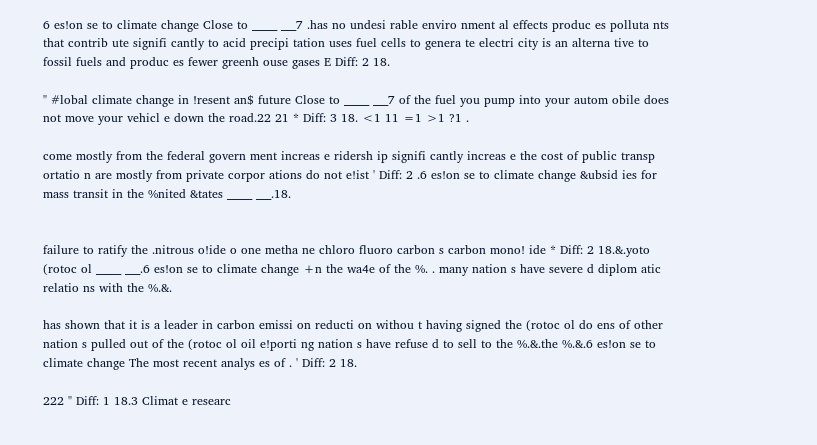6 es!on se to climate change Close to _____ ___7 .has no undesi rable enviro nment al effects produc es polluta nts that contrib ute signifi cantly to acid precipi tation uses fuel cells to genera te electri city is an alterna tive to fossil fuels and produc es fewer greenh ouse gases E Diff: 2 18.

" #lobal climate change in !resent an$ future Close to _____ ___7 of the fuel you pump into your autom obile does not move your vehicl e down the road.22 21 * Diff: 3 18. <1 11 =1 >1 ?1 .

come mostly from the federal govern ment increas e ridersh ip signifi cantly increas e the cost of public transp ortatio n are mostly from private corpor ations do not e!ist ' Diff: 2 .6 es!on se to climate change &ubsid ies for mass transit in the %nited &tates _____ ___.18.


failure to ratify the .nitrous o!ide o one metha ne chloro fluoro carbon s carbon mono! ide * Diff: 2 18.&.yoto (rotoc ol _____ ___.6 es!on se to climate change +n the wa4e of the %. . many nation s have severe d diplom atic relatio ns with the %.&.

has shown that it is a leader in carbon emissi on reducti on withou t having signed the (rotoc ol do ens of other nation s pulled out of the (rotoc ol oil e!porti ng nation s have refuse d to sell to the %.&.the %.&.6 es!on se to climate change The most recent analys es of . ' Diff: 2 18.

222 " Diff: 1 18.3 Climat e researc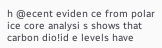h @ecent eviden ce from polar ice core analysi s shows that carbon dio!id e levels have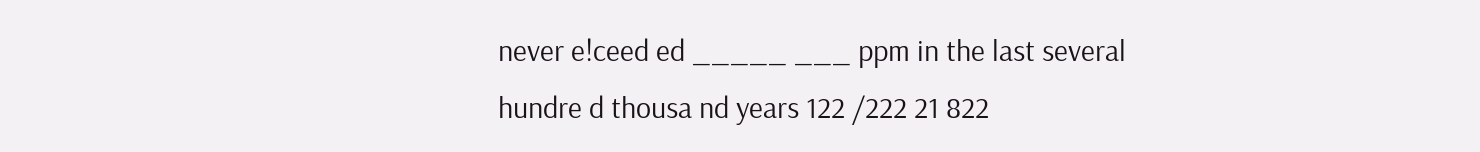never e!ceed ed _____ ___ ppm in the last several hundre d thousa nd years 122 /222 21 822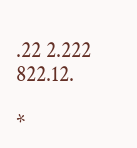.22 2.222 822.12.

*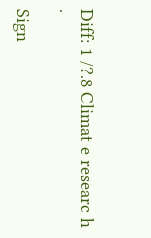Diff: 1 /?.8 Climat e researc h .

Sign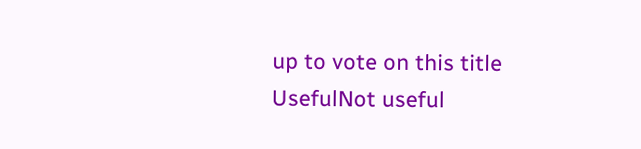up to vote on this title
UsefulNot useful